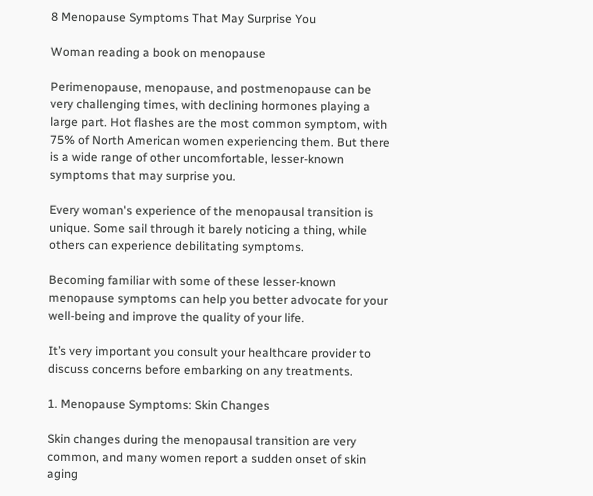8 Menopause Symptoms That May Surprise You

Woman reading a book on menopause

Perimenopause, menopause, and postmenopause can be very challenging times, with declining hormones playing a large part. Hot flashes are the most common symptom, with 75% of North American women experiencing them. But there is a wide range of other uncomfortable, lesser-known symptoms that may surprise you.

Every woman's experience of the menopausal transition is unique. Some sail through it barely noticing a thing, while others can experience debilitating symptoms.

Becoming familiar with some of these lesser-known menopause symptoms can help you better advocate for your well-being and improve the quality of your life.

It’s very important you consult your healthcare provider to discuss concerns before embarking on any treatments.

1. Menopause Symptoms: Skin Changes

Skin changes during the menopausal transition are very common, and many women report a sudden onset of skin aging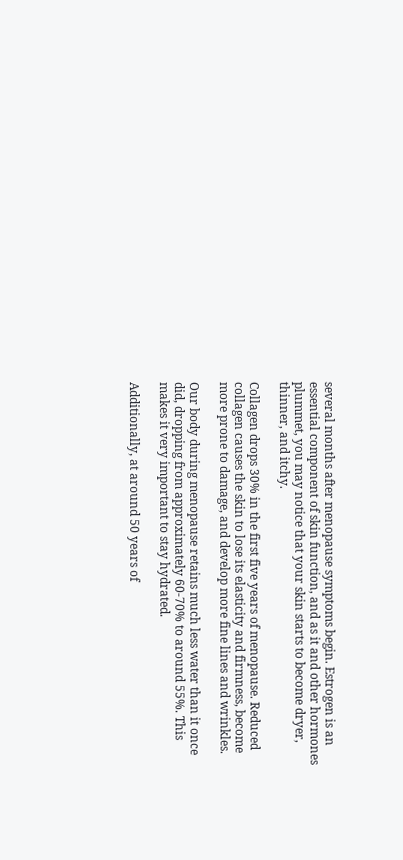several months after menopause symptoms begin. Estrogen is an essential component of skin function, and as it and other hormones plummet, you may notice that your skin starts to become dryer, thinner, and itchy.

Collagen drops 30% in the first five years of menopause. Reduced collagen causes the skin to lose its elasticity and firmness, become more prone to damage, and develop more fine lines and wrinkles.

Our body during menopause retains much less water than it once did, dropping from approximately 60-70% to around 55%. This makes it very important to stay hydrated.

Additionally, at around 50 years of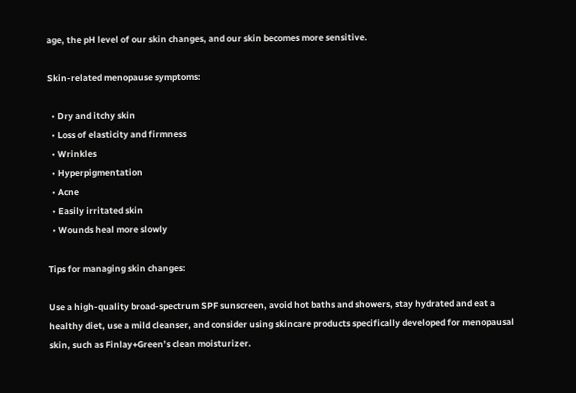age, the pH level of our skin changes, and our skin becomes more sensitive.

Skin-related menopause symptoms:

  • Dry and itchy skin
  • Loss of elasticity and firmness
  • Wrinkles
  • Hyperpigmentation
  • Acne
  • Easily irritated skin
  • Wounds heal more slowly

Tips for managing skin changes:

Use a high-quality broad-spectrum SPF sunscreen, avoid hot baths and showers, stay hydrated and eat a healthy diet, use a mild cleanser, and consider using skincare products specifically developed for menopausal skin, such as Finlay+Green’s clean moisturizer.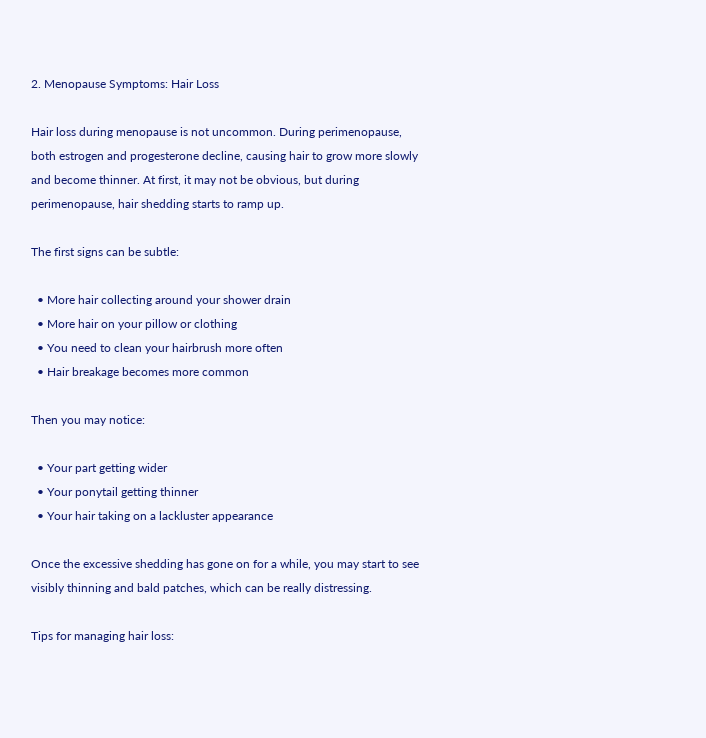2. Menopause Symptoms: Hair Loss

Hair loss during menopause is not uncommon. During perimenopause, both estrogen and progesterone decline, causing hair to grow more slowly and become thinner. At first, it may not be obvious, but during perimenopause, hair shedding starts to ramp up.

The first signs can be subtle:

  • More hair collecting around your shower drain
  • More hair on your pillow or clothing
  • You need to clean your hairbrush more often
  • Hair breakage becomes more common

Then you may notice:

  • Your part getting wider
  • Your ponytail getting thinner
  • Your hair taking on a lackluster appearance

Once the excessive shedding has gone on for a while, you may start to see visibly thinning and bald patches, which can be really distressing.

Tips for managing hair loss: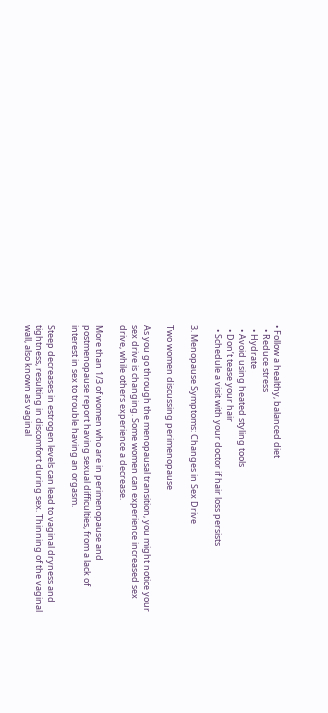• Follow a healthy, balanced diet
  • Reduce stress
  • Hydrate
  • Avoid using heated styling tools
  • Don’t tease your hair
  • Schedule a visit with your doctor if hair loss persists

3. Menopause Symptoms: Changes in Sex Drive

Two women discussing perimenopause

As you go through the menopausal transition, you might notice your sex drive is changing. Some women can experience increased sex drive, while others experience a decrease.

More than 1/3 of women who are in perimenopause and postmenopause report having sexual difficulties, from a lack of interest in sex to trouble having an orgasm.

Steep decreases in estrogen levels can lead to vaginal dryness and tightness, resulting in discomfort during sex. Thinning of the vaginal wall, also known as vaginal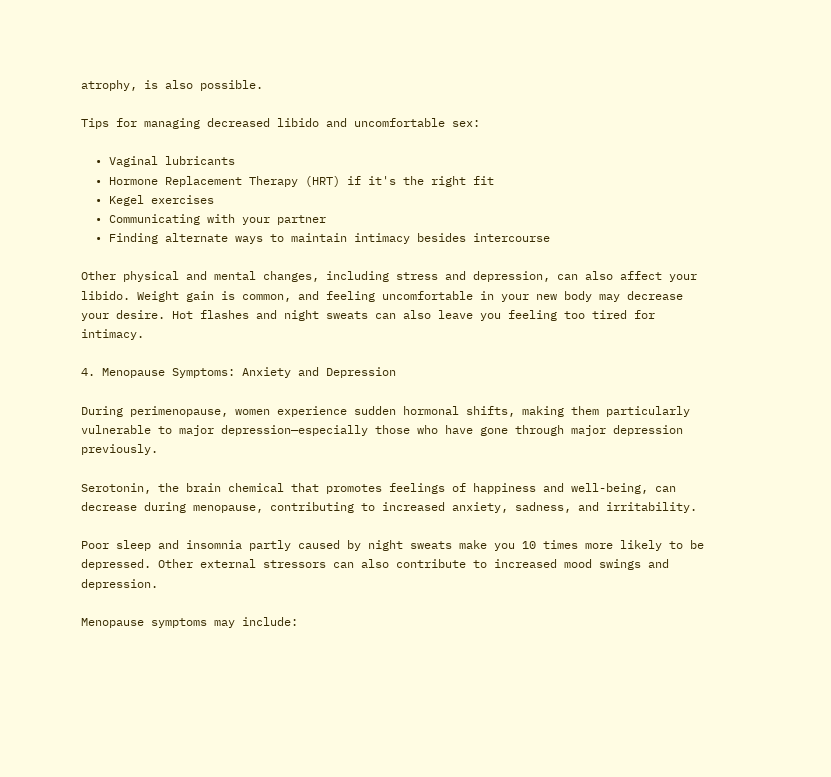atrophy, is also possible.

Tips for managing decreased libido and uncomfortable sex:

  • Vaginal lubricants
  • Hormone Replacement Therapy (HRT) if it's the right fit
  • Kegel exercises
  • Communicating with your partner
  • Finding alternate ways to maintain intimacy besides intercourse

Other physical and mental changes, including stress and depression, can also affect your libido. Weight gain is common, and feeling uncomfortable in your new body may decrease your desire. Hot flashes and night sweats can also leave you feeling too tired for intimacy.

4. Menopause Symptoms: Anxiety and Depression

During perimenopause, women experience sudden hormonal shifts, making them particularly vulnerable to major depression—especially those who have gone through major depression previously.

Serotonin, the brain chemical that promotes feelings of happiness and well-being, can decrease during menopause, contributing to increased anxiety, sadness, and irritability.

Poor sleep and insomnia partly caused by night sweats make you 10 times more likely to be depressed. Other external stressors can also contribute to increased mood swings and depression.

Menopause symptoms may include: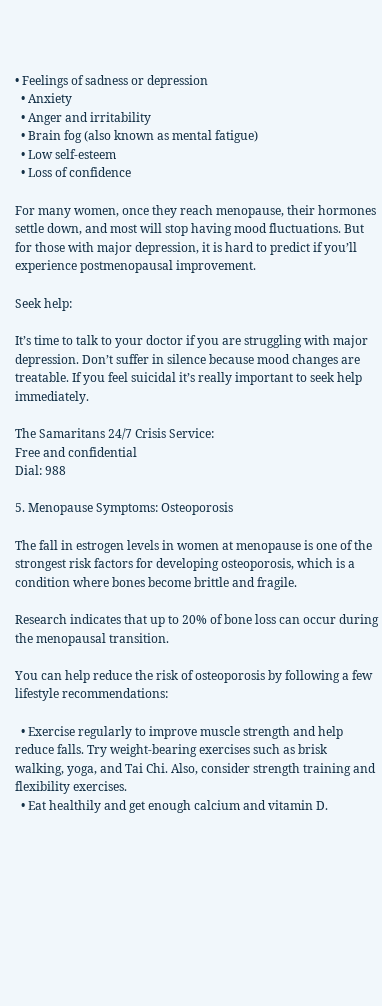• Feelings of sadness or depression
  • Anxiety
  • Anger and irritability
  • Brain fog (also known as mental fatigue)
  • Low self-esteem
  • Loss of confidence

For many women, once they reach menopause, their hormones settle down, and most will stop having mood fluctuations. But for those with major depression, it is hard to predict if you’ll experience postmenopausal improvement.

Seek help:

It’s time to talk to your doctor if you are struggling with major depression. Don’t suffer in silence because mood changes are treatable. If you feel suicidal it’s really important to seek help immediately.

The Samaritans 24/7 Crisis Service:
Free and confidential
Dial: 988

5. Menopause Symptoms: Osteoporosis

The fall in estrogen levels in women at menopause is one of the strongest risk factors for developing osteoporosis, which is a condition where bones become brittle and fragile.

Research indicates that up to 20% of bone loss can occur during the menopausal transition.

You can help reduce the risk of osteoporosis by following a few lifestyle recommendations:

  • Exercise regularly to improve muscle strength and help reduce falls. Try weight-bearing exercises such as brisk walking, yoga, and Tai Chi. Also, consider strength training and flexibility exercises.
  • Eat healthily and get enough calcium and vitamin D.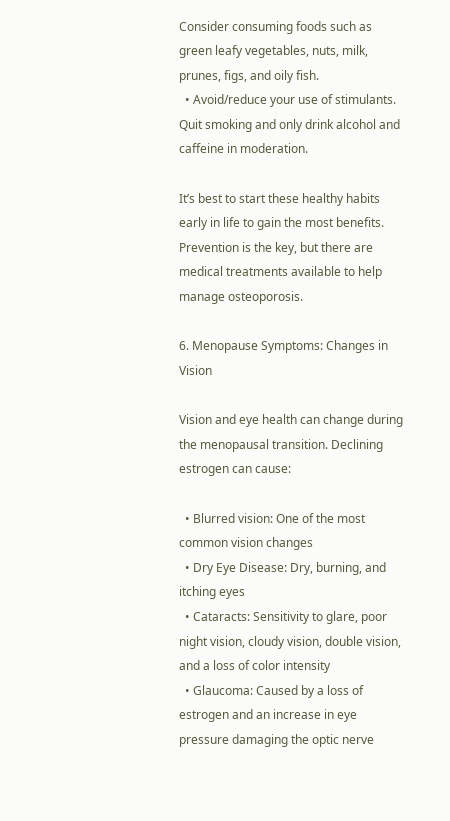Consider consuming foods such as green leafy vegetables, nuts, milk, prunes, figs, and oily fish.
  • Avoid/reduce your use of stimulants. Quit smoking and only drink alcohol and caffeine in moderation.

It’s best to start these healthy habits early in life to gain the most benefits. Prevention is the key, but there are medical treatments available to help manage osteoporosis.

6. Menopause Symptoms: Changes in Vision

Vision and eye health can change during the menopausal transition. Declining estrogen can cause:

  • Blurred vision: One of the most common vision changes
  • Dry Eye Disease: Dry, burning, and itching eyes
  • Cataracts: Sensitivity to glare, poor night vision, cloudy vision, double vision, and a loss of color intensity
  • Glaucoma: Caused by a loss of estrogen and an increase in eye pressure damaging the optic nerve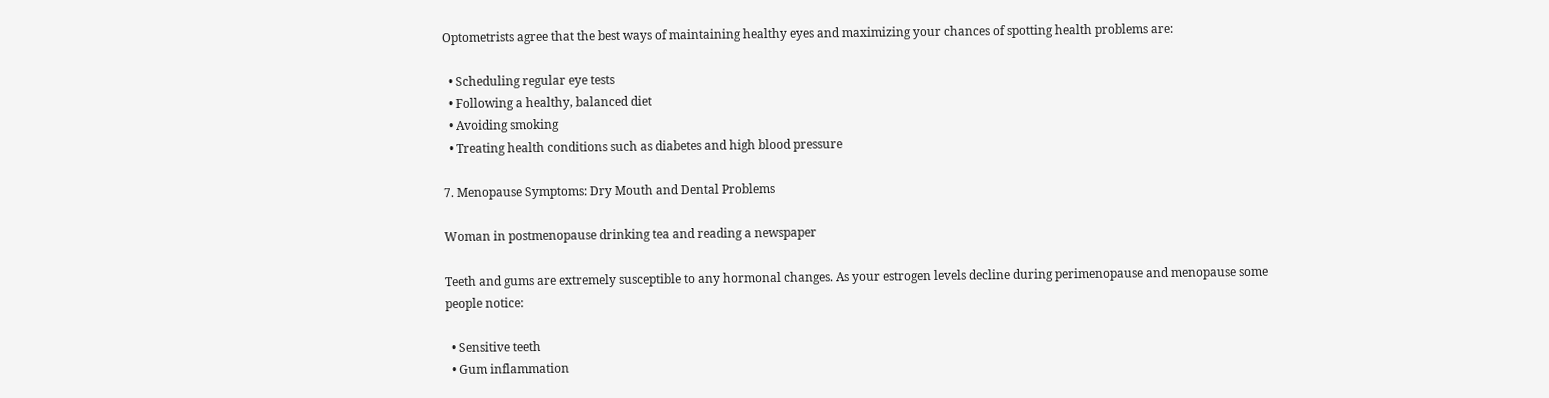Optometrists agree that the best ways of maintaining healthy eyes and maximizing your chances of spotting health problems are:

  • Scheduling regular eye tests
  • Following a healthy, balanced diet
  • Avoiding smoking
  • Treating health conditions such as diabetes and high blood pressure

7. Menopause Symptoms: Dry Mouth and Dental Problems

Woman in postmenopause drinking tea and reading a newspaper

Teeth and gums are extremely susceptible to any hormonal changes. As your estrogen levels decline during perimenopause and menopause some people notice:

  • Sensitive teeth
  • Gum inflammation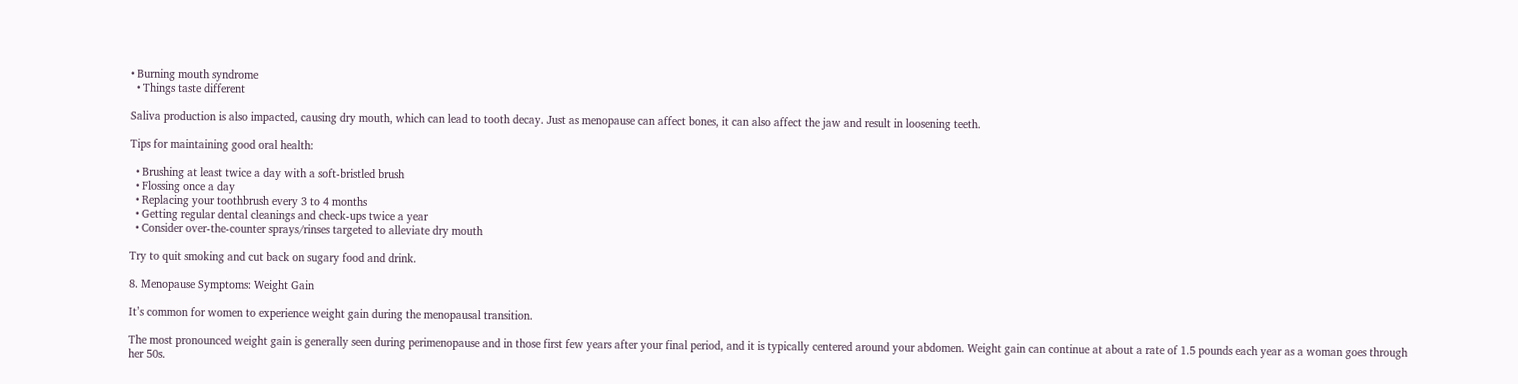• Burning mouth syndrome
  • Things taste different

Saliva production is also impacted, causing dry mouth, which can lead to tooth decay. Just as menopause can affect bones, it can also affect the jaw and result in loosening teeth.

Tips for maintaining good oral health:

  • Brushing at least twice a day with a soft-bristled brush
  • Flossing once a day
  • Replacing your toothbrush every 3 to 4 months
  • Getting regular dental cleanings and check-ups twice a year
  • Consider over-the-counter sprays/rinses targeted to alleviate dry mouth

Try to quit smoking and cut back on sugary food and drink.

8. Menopause Symptoms: Weight Gain

It’s common for women to experience weight gain during the menopausal transition.

The most pronounced weight gain is generally seen during perimenopause and in those first few years after your final period, and it is typically centered around your abdomen. Weight gain can continue at about a rate of 1.5 pounds each year as a woman goes through her 50s.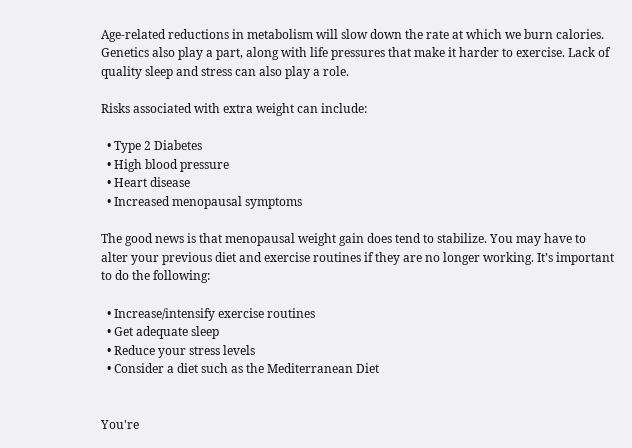Age-related reductions in metabolism will slow down the rate at which we burn calories. Genetics also play a part, along with life pressures that make it harder to exercise. Lack of quality sleep and stress can also play a role.

Risks associated with extra weight can include:

  • Type 2 Diabetes
  • High blood pressure
  • Heart disease
  • Increased menopausal symptoms

The good news is that menopausal weight gain does tend to stabilize. You may have to alter your previous diet and exercise routines if they are no longer working. It’s important to do the following:

  • Increase/intensify exercise routines
  • Get adequate sleep
  • Reduce your stress levels
  • Consider a diet such as the Mediterranean Diet


You're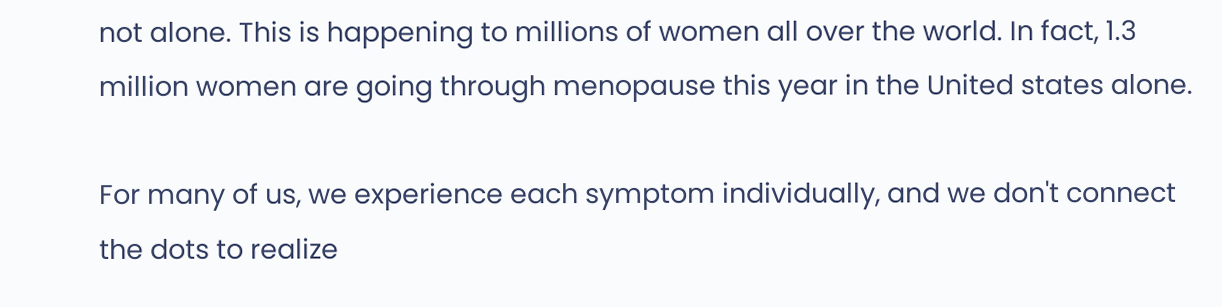not alone. This is happening to millions of women all over the world. In fact, 1.3 million women are going through menopause this year in the United states alone.

For many of us, we experience each symptom individually, and we don't connect the dots to realize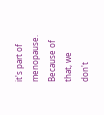it's part of menopause. Because of that, we don't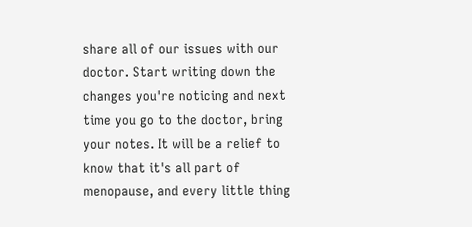share all of our issues with our doctor. Start writing down the changes you're noticing and next time you go to the doctor, bring your notes. It will be a relief to know that it's all part of menopause, and every little thing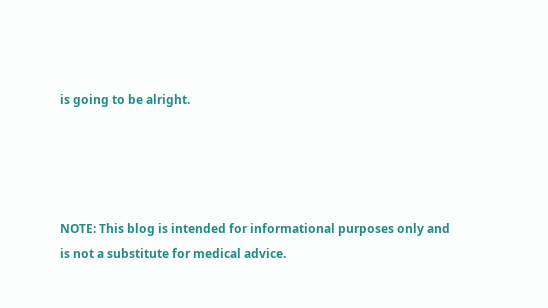is going to be alright.




NOTE: This blog is intended for informational purposes only and is not a substitute for medical advice.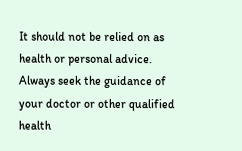It should not be relied on as health or personal advice. Always seek the guidance of your doctor or other qualified health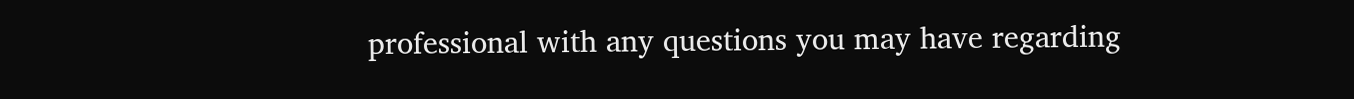professional with any questions you may have regarding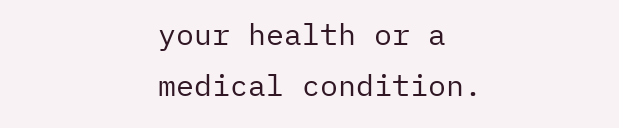your health or a medical condition.